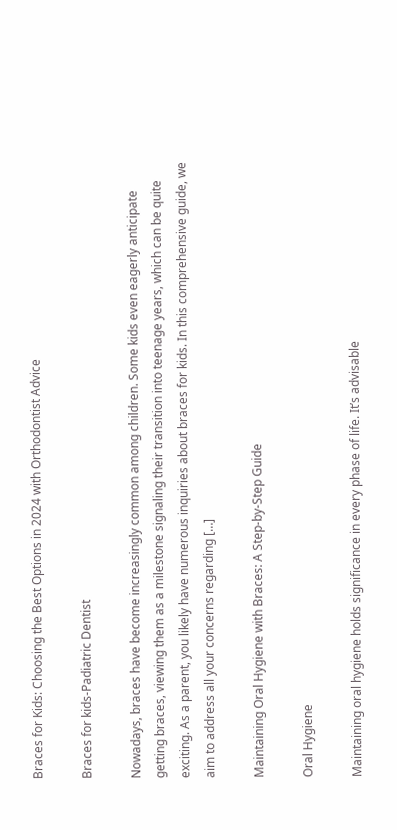Braces for Kids: Choosing the Best Options in 2024 with Orthodontist Advice

Braces for kids-Padiatric Dentist

Nowadays, braces have become increasingly common among children. Some kids even eagerly anticipate getting braces, viewing them as a milestone signaling their transition into teenage years, which can be quite exciting. As a parent, you likely have numerous inquiries about braces for kids. In this comprehensive guide, we aim to address all your concerns regarding […]

Maintaining Oral Hygiene with Braces: A Step-by-Step Guide

Oral Hygiene

Maintaining oral hygiene holds significance in every phase of life. It’s advisable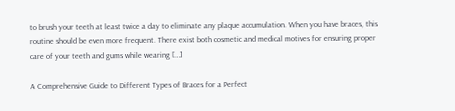to brush your teeth at least twice a day to eliminate any plaque accumulation. When you have braces, this routine should be even more frequent. There exist both cosmetic and medical motives for ensuring proper care of your teeth and gums while wearing […]

A Comprehensive Guide to Different Types of Braces for a Perfect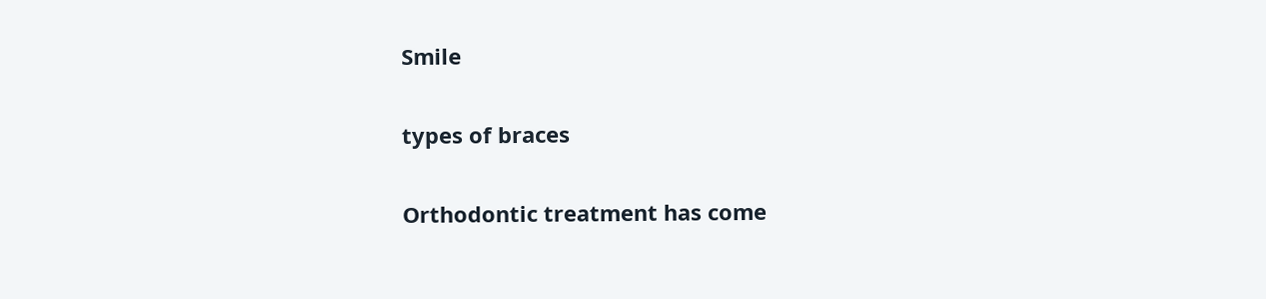Smile

types of braces

Orthodontic treatment has come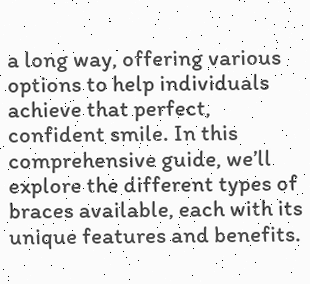a long way, offering various options to help individuals achieve that perfect, confident smile. In this comprehensive guide, we’ll explore the different types of braces available, each with its unique features and benefits.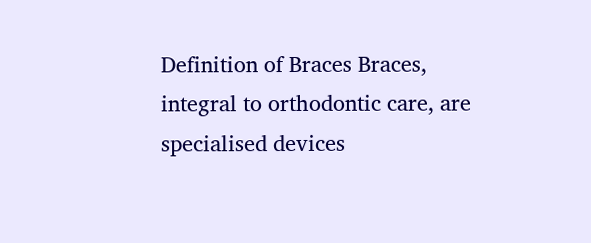Definition of Braces Braces, integral to orthodontic care, are specialised devices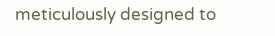meticulously designed to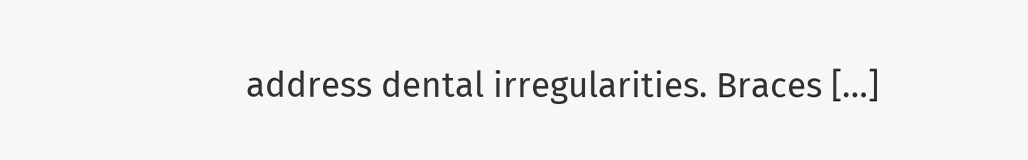address dental irregularities. Braces […]